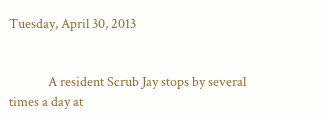Tuesday, April 30, 2013


             A resident Scrub Jay stops by several times a day at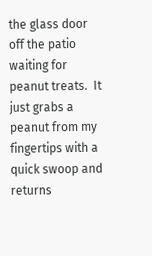the glass door off the patio waiting for peanut treats.  It just grabs a peanut from my fingertips with a quick swoop and returns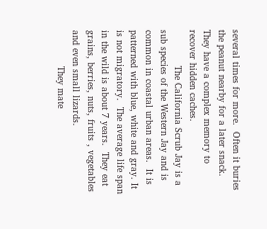several times for more.  Often it buries the peanut nearby for a later snack.  They have a complex memory to recover hidden caches.
            The California Scrub Jay is a sub species of the Western Jay and is common in coastal urban areas.  It is patterned with blue, white and gray. It is not migratory.  The average life span in the wild is about 7 years.  They eat grains, berries, nuts, fruits , vegetables and even small lizards.
            They mate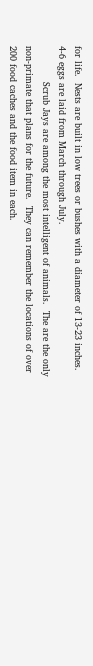for life.  Nests are built in low trees or bushes with a diameter of 13-23 inches.   4-6 eggs are laid from March through July.
            Scrub Jays are among the most intelligent of animals.  The are the only non-primate that plans for the future.  They can remember the locations of over 200 food caches and the food item in each.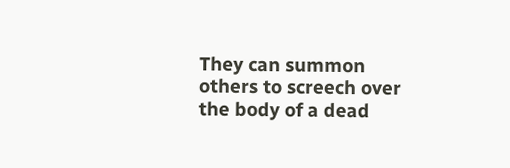They can summon others to screech over the body of a dead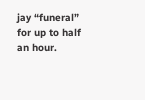jay “funeral” for up to half an hour.